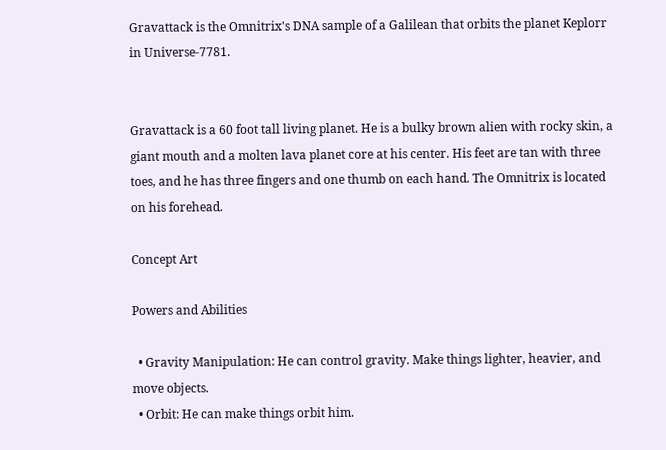Gravattack is the Omnitrix's DNA sample of a Galilean that orbits the planet Keplorr in Universe-7781.


Gravattack is a 60 foot tall living planet. He is a bulky brown alien with rocky skin, a giant mouth and a molten lava planet core at his center. His feet are tan with three toes, and he has three fingers and one thumb on each hand. The Omnitrix is located on his forehead.

Concept Art

Powers and Abilities

  • Gravity Manipulation: He can control gravity. Make things lighter, heavier, and move objects.
  • Orbit: He can make things orbit him.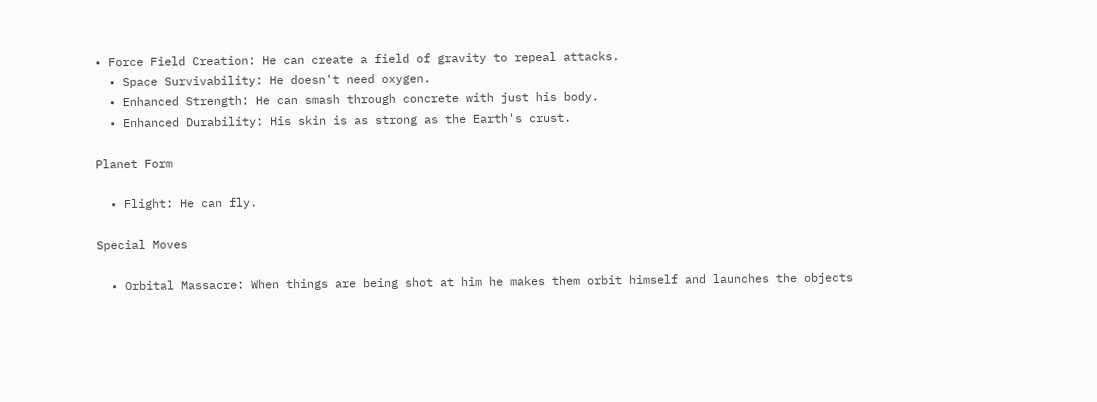• Force Field Creation: He can create a field of gravity to repeal attacks.
  • Space Survivability: He doesn't need oxygen.
  • Enhanced Strength: He can smash through concrete with just his body.
  • Enhanced Durability: His skin is as strong as the Earth's crust.

Planet Form

  • Flight: He can fly.

Special Moves

  • Orbital Massacre: When things are being shot at him he makes them orbit himself and launches the objects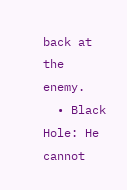back at the enemy.
  • Black Hole: He cannot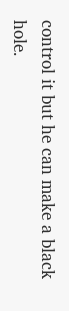control it but he can make a black hole.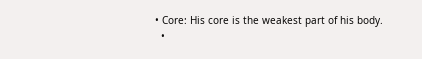• Core: His core is the weakest part of his body.
  •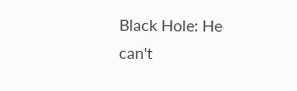Black Hole: He can't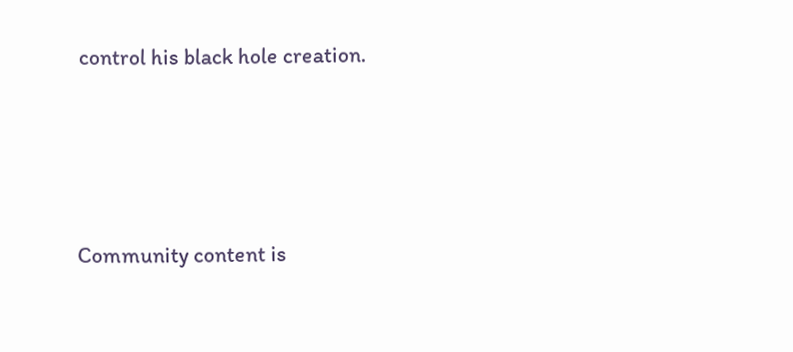control his black hole creation.





Community content is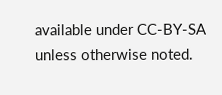available under CC-BY-SA unless otherwise noted.